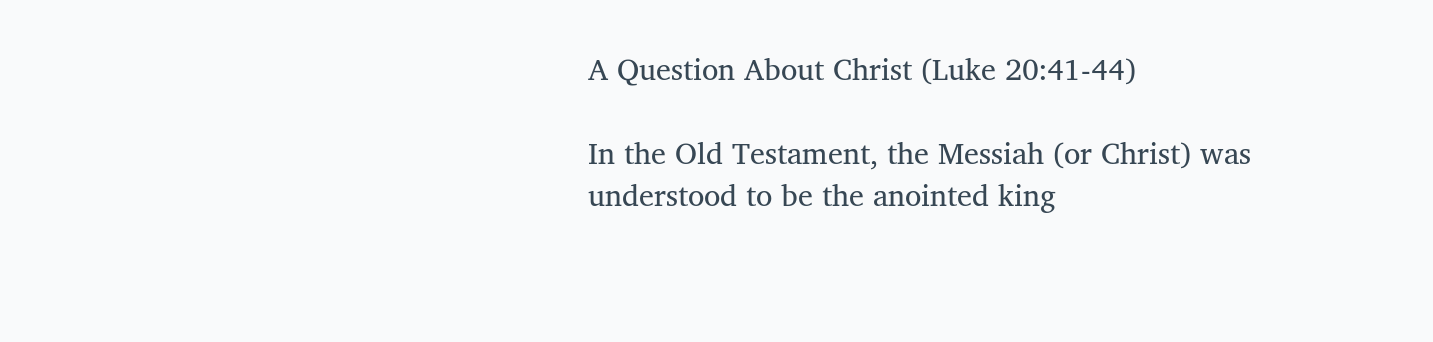A Question About Christ (Luke 20:41-44)

In the Old Testament, the Messiah (or Christ) was understood to be the anointed king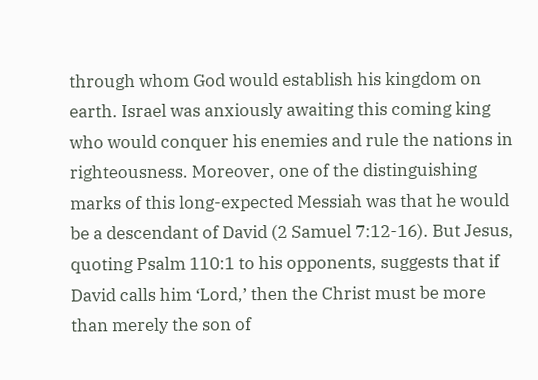through whom God would establish his kingdom on earth. Israel was anxiously awaiting this coming king who would conquer his enemies and rule the nations in righteousness. Moreover, one of the distinguishing marks of this long-expected Messiah was that he would be a descendant of David (2 Samuel 7:12-16). But Jesus, quoting Psalm 110:1 to his opponents, suggests that if David calls him ‘Lord,’ then the Christ must be more than merely the son of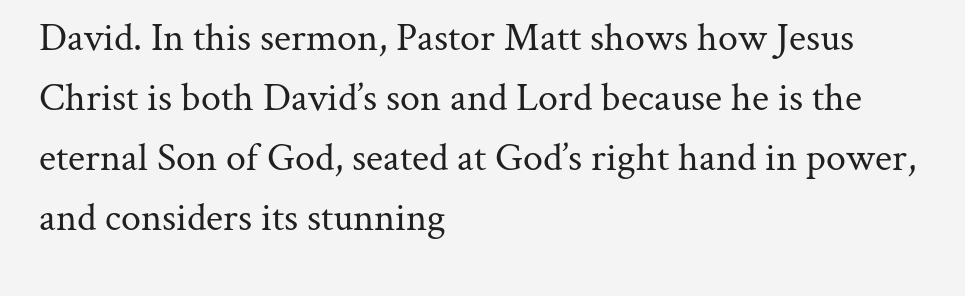David. In this sermon, Pastor Matt shows how Jesus Christ is both David’s son and Lord because he is the eternal Son of God, seated at God’s right hand in power, and considers its stunning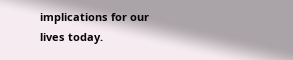implications for our lives today.